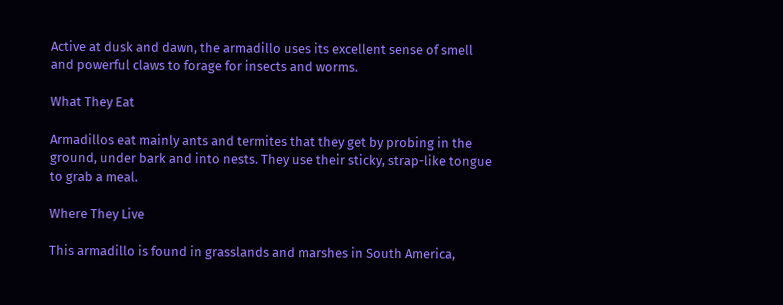Active at dusk and dawn, the armadillo uses its excellent sense of smell  and powerful claws to forage for insects and worms.

What They Eat

Armadillos eat mainly ants and termites that they get by probing in the ground, under bark and into nests. They use their sticky, strap-like tongue to grab a meal.

Where They Live

This armadillo is found in grasslands and marshes in South America,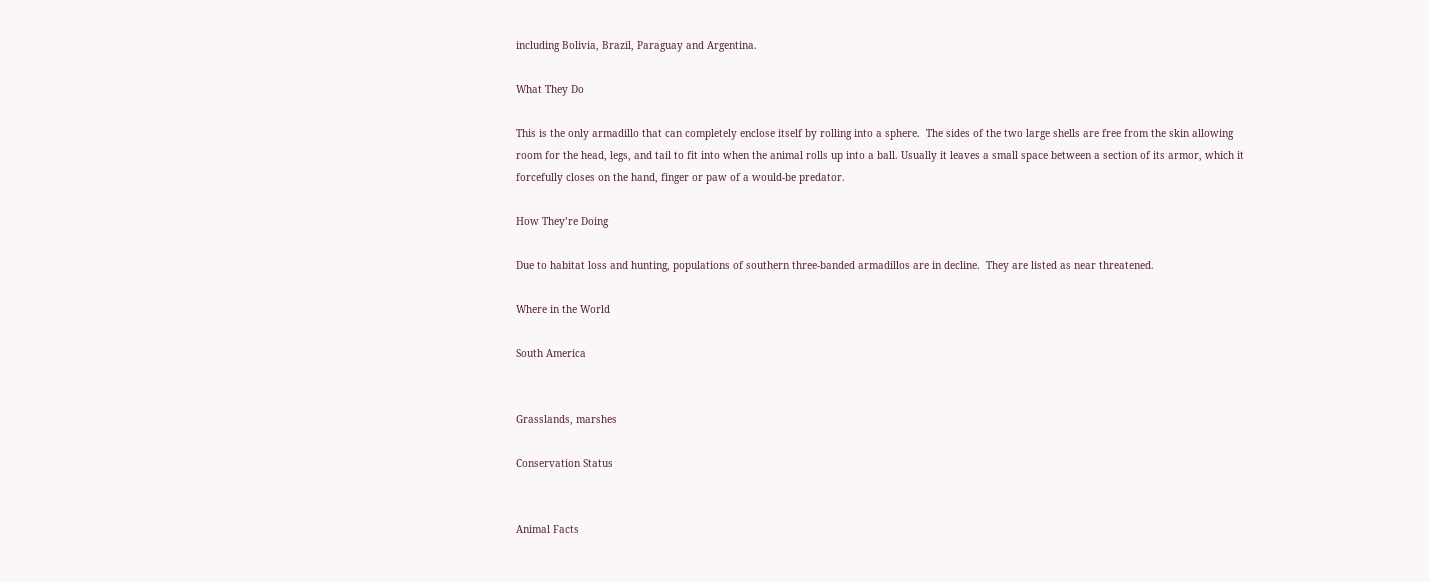including Bolivia, Brazil, Paraguay and Argentina.

What They Do

This is the only armadillo that can completely enclose itself by rolling into a sphere.  The sides of the two large shells are free from the skin allowing room for the head, legs, and tail to fit into when the animal rolls up into a ball. Usually it leaves a small space between a section of its armor, which it forcefully closes on the hand, finger or paw of a would-be predator.

How They’re Doing

Due to habitat loss and hunting, populations of southern three-banded armadillos are in decline.  They are listed as near threatened.

Where in the World

South America


Grasslands, marshes

Conservation Status


Animal Facts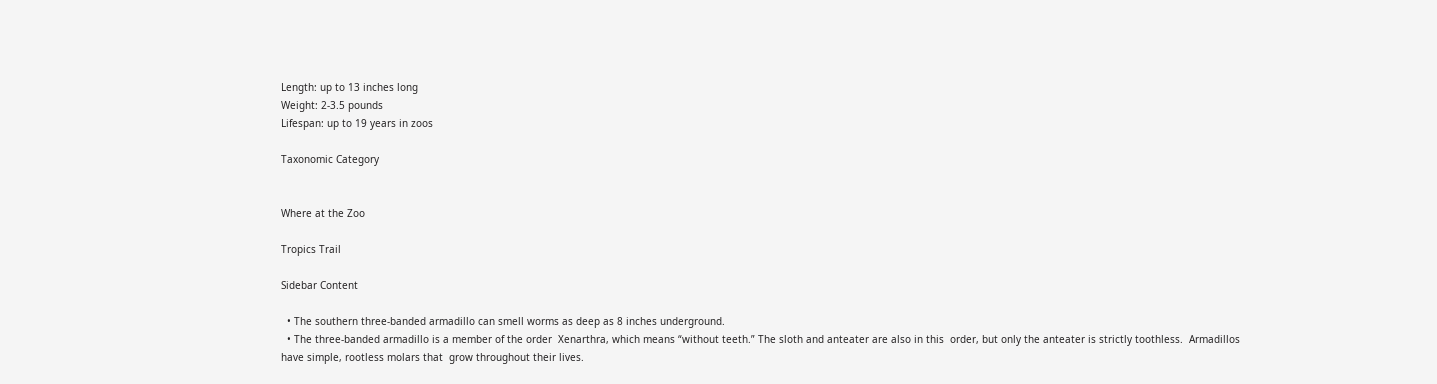Length: up to 13 inches long
Weight: 2-3.5 pounds
Lifespan: up to 19 years in zoos

Taxonomic Category


Where at the Zoo

Tropics Trail

Sidebar Content

  • The southern three-banded armadillo can smell worms as deep as 8 inches underground.
  • The three-banded armadillo is a member of the order  Xenarthra, which means “without teeth.” The sloth and anteater are also in this  order, but only the anteater is strictly toothless.  Armadillos have simple, rootless molars that  grow throughout their lives.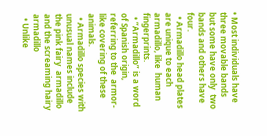• Most individuals have three movable bands but some have only  two bands and others have four.
  • Armadillo head plates are unique to each armadillo, like  human fingerprints.
  • “Armadillo” is a word of Spanish origin, referring to the  armor-like covering of these animals.
  • Armadillo species with unusual names include the pink fairy  armadillo and the screaming hairy armadillo
  • Unlike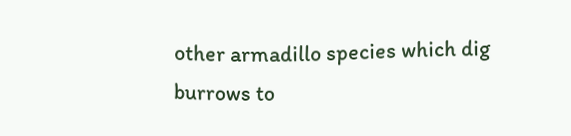other armadillo species which dig burrows to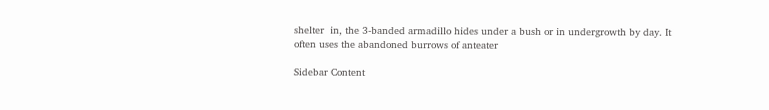shelter  in, the 3-banded armadillo hides under a bush or in undergrowth by day. It  often uses the abandoned burrows of anteater

Sidebar Content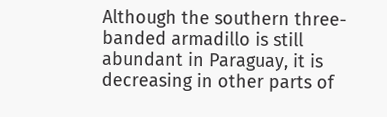Although the southern three-banded armadillo is still abundant in Paraguay, it is decreasing in other parts of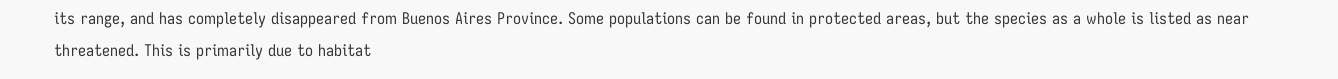its range, and has completely disappeared from Buenos Aires Province. Some populations can be found in protected areas, but the species as a whole is listed as near threatened. This is primarily due to habitat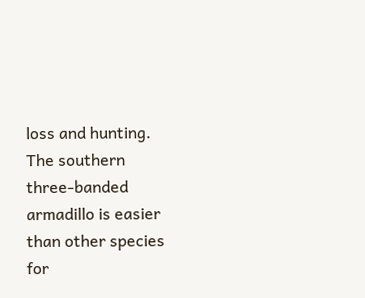loss and hunting. The southern three-banded armadillo is easier than other species for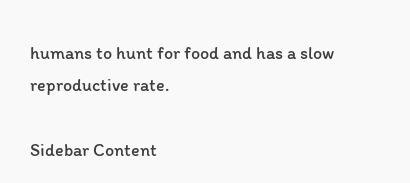humans to hunt for food and has a slow reproductive rate.

Sidebar Content